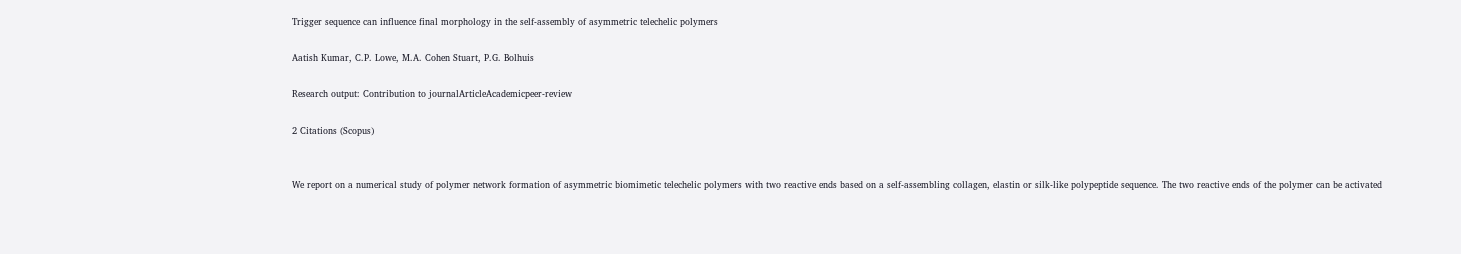Trigger sequence can influence final morphology in the self-assembly of asymmetric telechelic polymers

Aatish Kumar, C.P. Lowe, M.A. Cohen Stuart, P.G. Bolhuis

Research output: Contribution to journalArticleAcademicpeer-review

2 Citations (Scopus)


We report on a numerical study of polymer network formation of asymmetric biomimetic telechelic polymers with two reactive ends based on a self-assembling collagen, elastin or silk-like polypeptide sequence. The two reactive ends of the polymer can be activated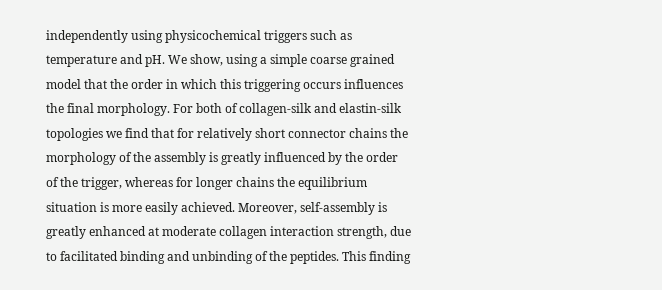independently using physicochemical triggers such as temperature and pH. We show, using a simple coarse grained model that the order in which this triggering occurs influences the final morphology. For both of collagen-silk and elastin-silk topologies we find that for relatively short connector chains the morphology of the assembly is greatly influenced by the order of the trigger, whereas for longer chains the equilibrium situation is more easily achieved. Moreover, self-assembly is greatly enhanced at moderate collagen interaction strength, due to facilitated binding and unbinding of the peptides. This finding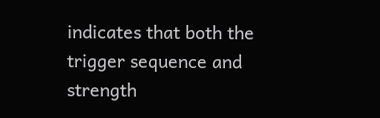indicates that both the trigger sequence and strength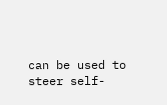can be used to steer self-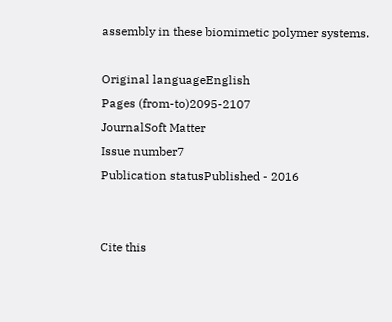assembly in these biomimetic polymer systems.

Original languageEnglish
Pages (from-to)2095-2107
JournalSoft Matter
Issue number7
Publication statusPublished - 2016


Cite this